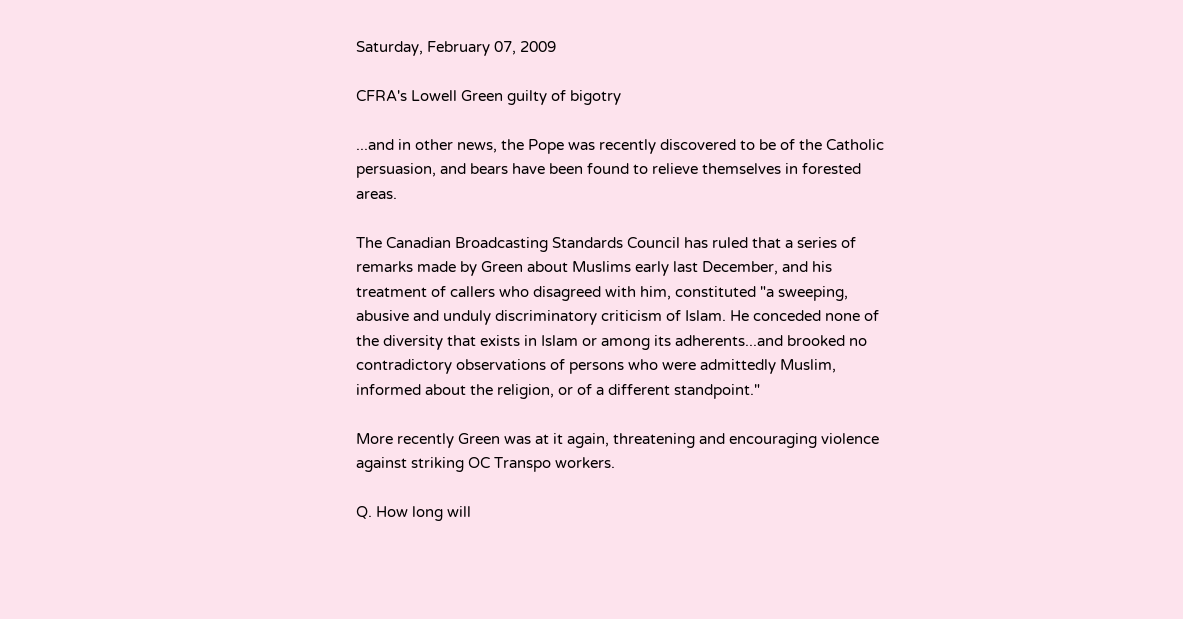Saturday, February 07, 2009

CFRA's Lowell Green guilty of bigotry

...and in other news, the Pope was recently discovered to be of the Catholic persuasion, and bears have been found to relieve themselves in forested areas.

The Canadian Broadcasting Standards Council has ruled that a series of remarks made by Green about Muslims early last December, and his treatment of callers who disagreed with him, constituted "a sweeping, abusive and unduly discriminatory criticism of Islam. He conceded none of the diversity that exists in Islam or among its adherents...and brooked no contradictory observations of persons who were admittedly Muslim, informed about the religion, or of a different standpoint."

More recently Green was at it again, threatening and encouraging violence against striking OC Transpo workers.

Q. How long will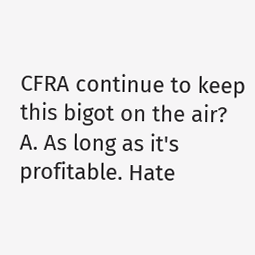CFRA continue to keep this bigot on the air?
A. As long as it's profitable. Hate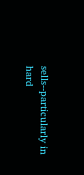sells--particularly in hard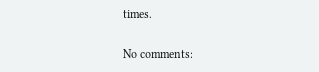times.

No comments: